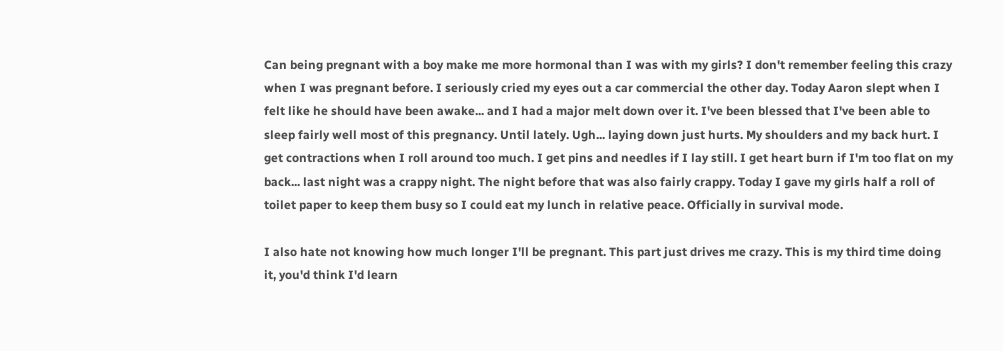Can being pregnant with a boy make me more hormonal than I was with my girls? I don't remember feeling this crazy when I was pregnant before. I seriously cried my eyes out a car commercial the other day. Today Aaron slept when I felt like he should have been awake... and I had a major melt down over it. I've been blessed that I've been able to sleep fairly well most of this pregnancy. Until lately. Ugh... laying down just hurts. My shoulders and my back hurt. I get contractions when I roll around too much. I get pins and needles if I lay still. I get heart burn if I'm too flat on my back... last night was a crappy night. The night before that was also fairly crappy. Today I gave my girls half a roll of toilet paper to keep them busy so I could eat my lunch in relative peace. Officially in survival mode.

I also hate not knowing how much longer I'll be pregnant. This part just drives me crazy. This is my third time doing it, you'd think I'd learn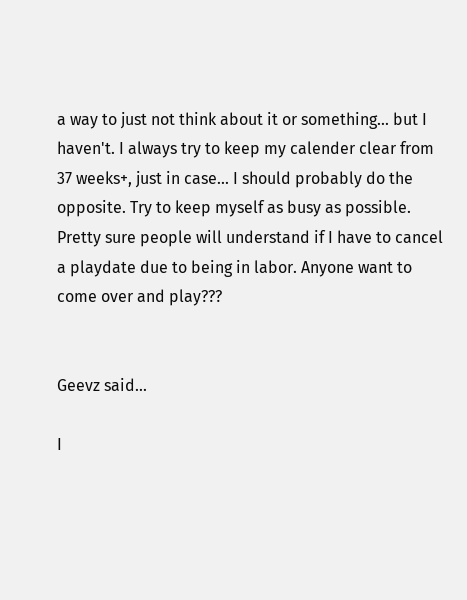a way to just not think about it or something... but I haven't. I always try to keep my calender clear from 37 weeks+, just in case... I should probably do the opposite. Try to keep myself as busy as possible. Pretty sure people will understand if I have to cancel a playdate due to being in labor. Anyone want to come over and play???


Geevz said...

I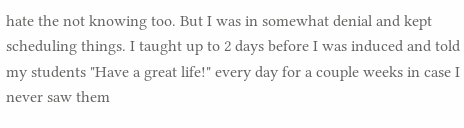hate the not knowing too. But I was in somewhat denial and kept scheduling things. I taught up to 2 days before I was induced and told my students "Have a great life!" every day for a couple weeks in case I never saw them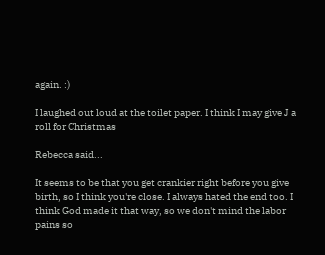again. :)

I laughed out loud at the toilet paper. I think I may give J a roll for Christmas

Rebecca said...

It seems to be that you get crankier right before you give birth, so I think you're close. I always hated the end too. I think God made it that way, so we don't mind the labor pains so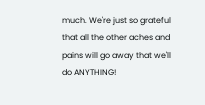much. We're just so grateful that all the other aches and pains will go away that we'll do ANYTHING!